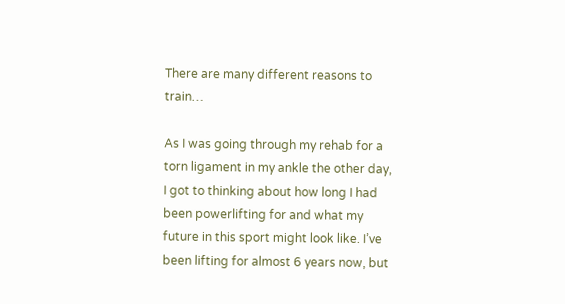There are many different reasons to train…

As I was going through my rehab for a torn ligament in my ankle the other day, I got to thinking about how long I had been powerlifting for and what my future in this sport might look like. I’ve been lifting for almost 6 years now, but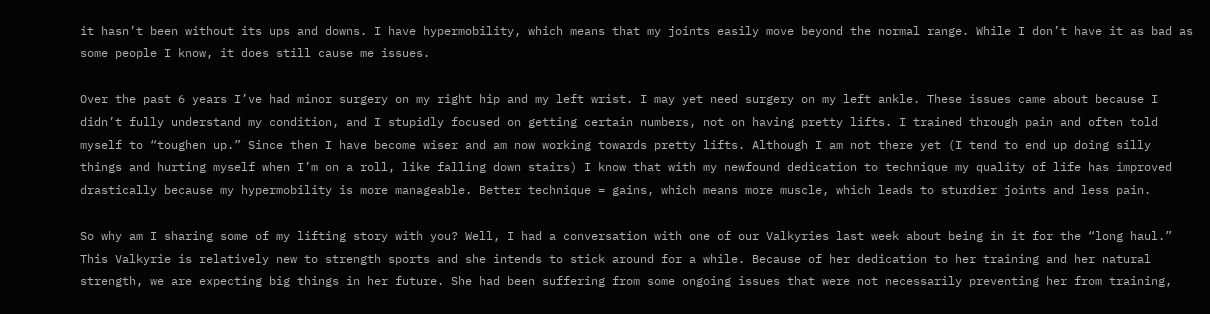it hasn’t been without its ups and downs. I have hypermobility, which means that my joints easily move beyond the normal range. While I don’t have it as bad as some people I know, it does still cause me issues.

Over the past 6 years I’ve had minor surgery on my right hip and my left wrist. I may yet need surgery on my left ankle. These issues came about because I didn’t fully understand my condition, and I stupidly focused on getting certain numbers, not on having pretty lifts. I trained through pain and often told myself to “toughen up.” Since then I have become wiser and am now working towards pretty lifts. Although I am not there yet (I tend to end up doing silly things and hurting myself when I’m on a roll, like falling down stairs) I know that with my newfound dedication to technique my quality of life has improved drastically because my hypermobility is more manageable. Better technique = gains, which means more muscle, which leads to sturdier joints and less pain.

So why am I sharing some of my lifting story with you? Well, I had a conversation with one of our Valkyries last week about being in it for the “long haul.” This Valkyrie is relatively new to strength sports and she intends to stick around for a while. Because of her dedication to her training and her natural strength, we are expecting big things in her future. She had been suffering from some ongoing issues that were not necessarily preventing her from training,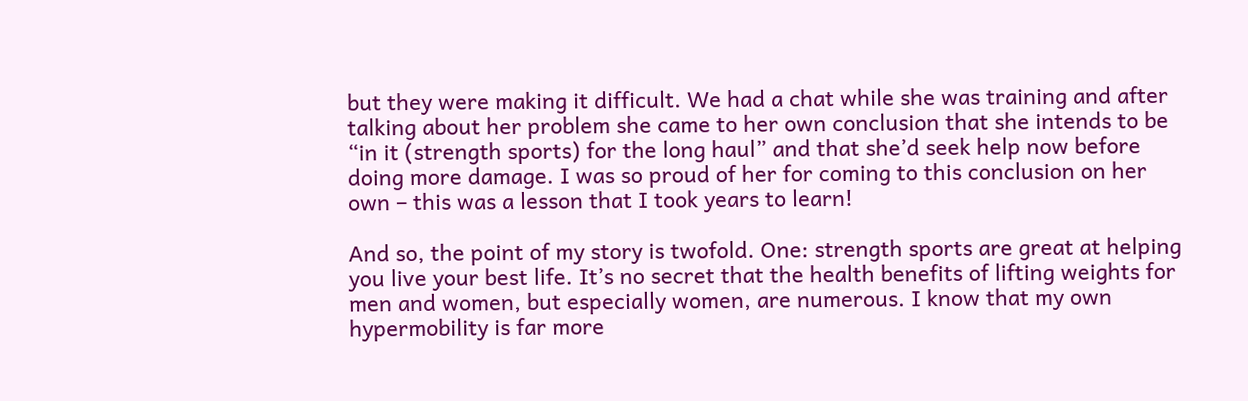but they were making it difficult. We had a chat while she was training and after talking about her problem she came to her own conclusion that she intends to be “in it (strength sports) for the long haul” and that she’d seek help now before doing more damage. I was so proud of her for coming to this conclusion on her own – this was a lesson that I took years to learn!

And so, the point of my story is twofold. One: strength sports are great at helping you live your best life. It’s no secret that the health benefits of lifting weights for men and women, but especially women, are numerous. I know that my own hypermobility is far more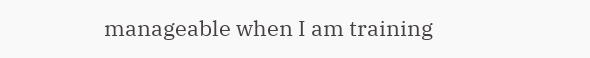manageable when I am training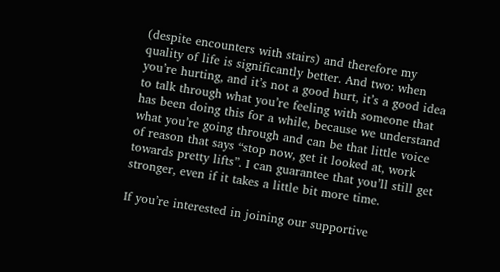(despite encounters with stairs) and therefore my quality of life is significantly better. And two: when you’re hurting, and it’s not a good hurt, it’s a good idea to talk through what you’re feeling with someone that has been doing this for a while, because we understand what you’re going through and can be that little voice of reason that says “stop now, get it looked at, work towards pretty lifts”. I can guarantee that you’ll still get stronger, even if it takes a little bit more time.

If you’re interested in joining our supportive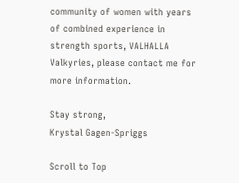community of women with years of combined experience in strength sports, VALHALLA Valkyries, please contact me for more information.

Stay strong,
Krystal Gagen-Spriggs

Scroll to Top